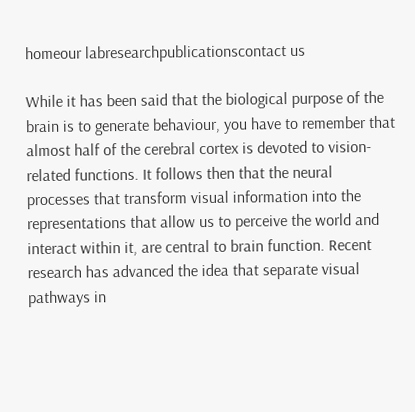homeour labresearchpublicationscontact us

While it has been said that the biological purpose of the brain is to generate behaviour, you have to remember that almost half of the cerebral cortex is devoted to vision-related functions. It follows then that the neural processes that transform visual information into the representations that allow us to perceive the world and interact within it, are central to brain function. Recent research has advanced the idea that separate visual pathways in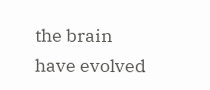the brain have evolved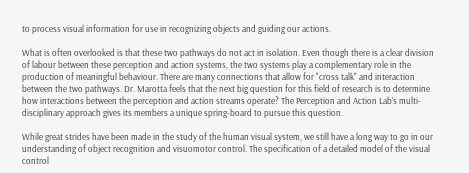to process visual information for use in recognizing objects and guiding our actions.

What is often overlooked is that these two pathways do not act in isolation. Even though there is a clear division of labour between these perception and action systems, the two systems play a complementary role in the production of meaningful behaviour. There are many connections that allow for "cross talk" and interaction between the two pathways. Dr. Marotta feels that the next big question for this field of research is to determine how interactions between the perception and action streams operate? The Perception and Action Lab's multi-disciplinary approach gives its members a unique spring-board to pursue this question.

While great strides have been made in the study of the human visual system, we still have a long way to go in our understanding of object recognition and visuomotor control. The specification of a detailed model of the visual control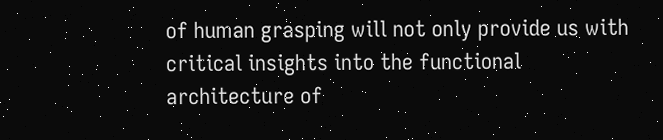of human grasping will not only provide us with critical insights into the functional architecture of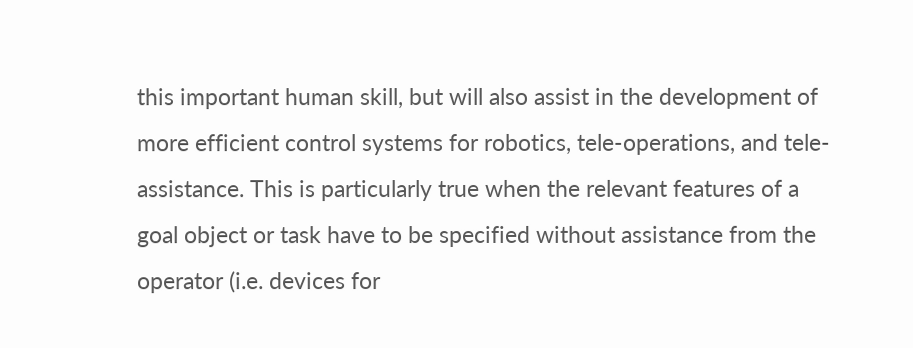this important human skill, but will also assist in the development of more efficient control systems for robotics, tele-operations, and tele-assistance. This is particularly true when the relevant features of a goal object or task have to be specified without assistance from the operator (i.e. devices for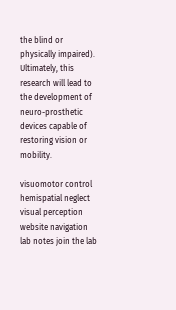the blind or physically impaired). Ultimately, this research will lead to the development of neuro-prosthetic devices capable of restoring vision or mobility.

visuomotor control hemispatial neglect visual perception
website navigation lab notes join the lab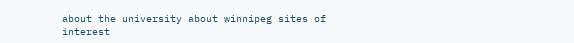about the university about winnipeg sites of interest